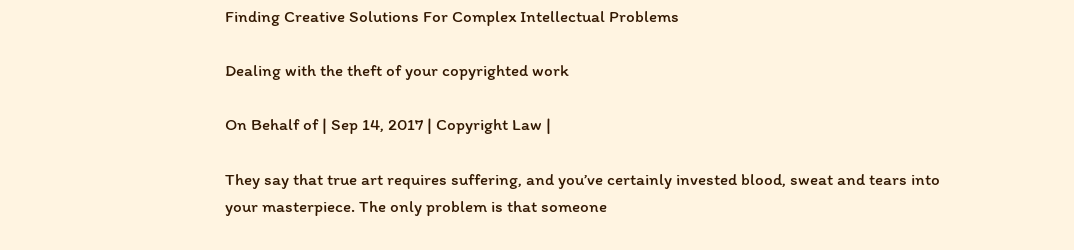Finding Creative Solutions For Complex Intellectual Problems

Dealing with the theft of your copyrighted work

On Behalf of | Sep 14, 2017 | Copyright Law |

They say that true art requires suffering, and you’ve certainly invested blood, sweat and tears into your masterpiece. The only problem is that someone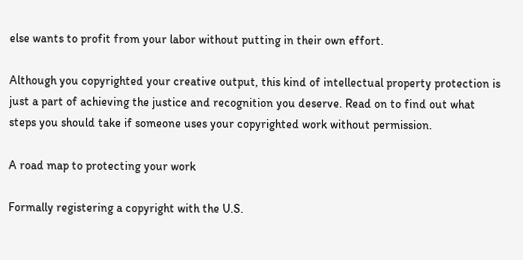else wants to profit from your labor without putting in their own effort.

Although you copyrighted your creative output, this kind of intellectual property protection is just a part of achieving the justice and recognition you deserve. Read on to find out what steps you should take if someone uses your copyrighted work without permission.

A road map to protecting your work

Formally registering a copyright with the U.S.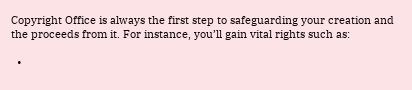Copyright Office is always the first step to safeguarding your creation and the proceeds from it. For instance, you’ll gain vital rights such as:

  •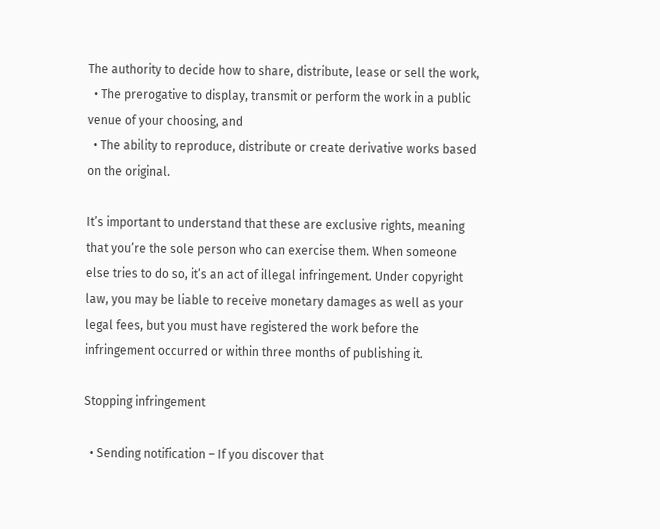The authority to decide how to share, distribute, lease or sell the work,
  • The prerogative to display, transmit or perform the work in a public venue of your choosing, and
  • The ability to reproduce, distribute or create derivative works based on the original.

It’s important to understand that these are exclusive rights, meaning that you’re the sole person who can exercise them. When someone else tries to do so, it’s an act of illegal infringement. Under copyright law, you may be liable to receive monetary damages as well as your legal fees, but you must have registered the work before the infringement occurred or within three months of publishing it.

Stopping infringement

  • Sending notification – If you discover that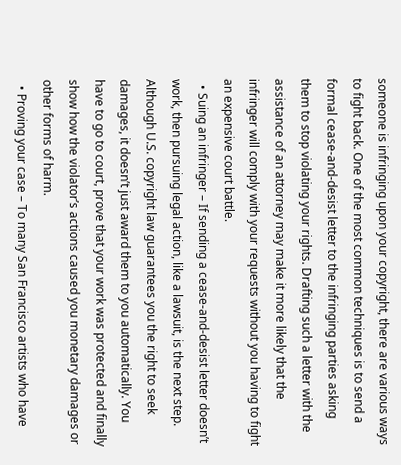someone is infringing upon your copyright, there are various ways to fight back. One of the most common techniques is to send a formal cease-and-desist letter to the infringing parties asking them to stop violating your rights. Drafting such a letter with the assistance of an attorney may make it more likely that the infringer will comply with your requests without you having to fight an expensive court battle.
  • Suing an infringer – If sending a cease-and-desist letter doesn’t work, then pursuing legal action, like a lawsuit, is the next step. Although U.S. copyright law guarantees you the right to seek damages, it doesn’t just award them to you automatically. You have to go to court, prove that your work was protected and finally show how the violator’s actions caused you monetary damages or other forms of harm.
  • Proving your case – To many San Francisco artists who have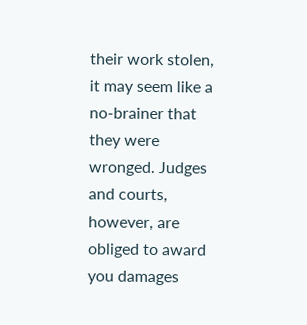their work stolen, it may seem like a no-brainer that they were wronged. Judges and courts, however, are obliged to award you damages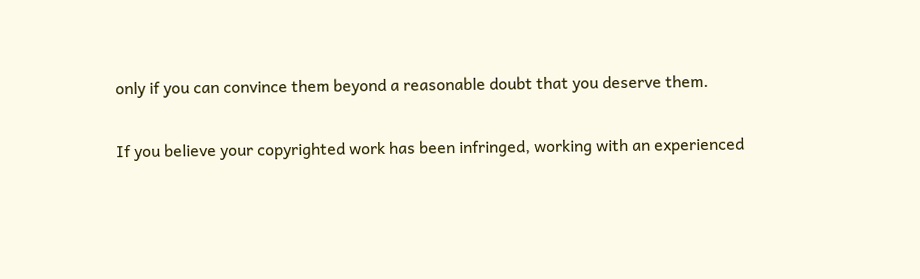only if you can convince them beyond a reasonable doubt that you deserve them.

If you believe your copyrighted work has been infringed, working with an experienced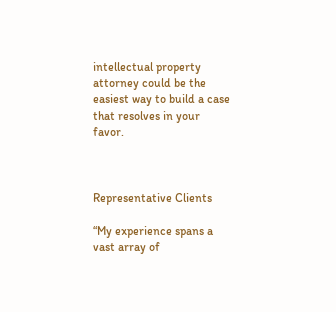intellectual property attorney could be the easiest way to build a case that resolves in your favor.



Representative Clients

“My experience spans a vast array of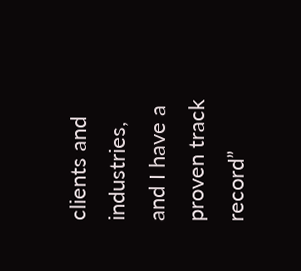clients and industries, and I have a proven track record”